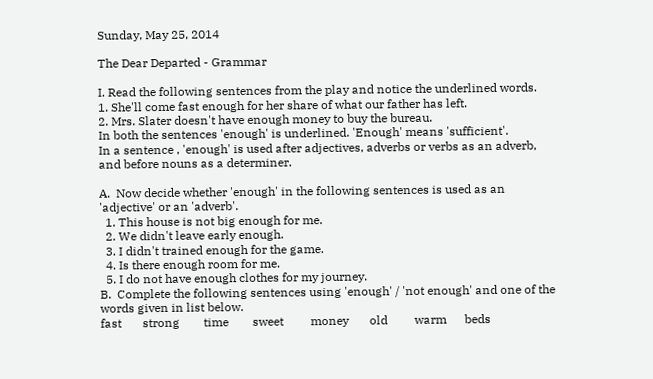Sunday, May 25, 2014

The Dear Departed - Grammar

I. Read the following sentences from the play and notice the underlined words.
1. She'll come fast enough for her share of what our father has left.
2. Mrs. Slater doesn't have enough money to buy the bureau.
In both the sentences 'enough' is underlined. 'Enough' means 'sufficient'.
In a sentence , 'enough' is used after adjectives, adverbs or verbs as an adverb, and before nouns as a determiner.

A.  Now decide whether 'enough' in the following sentences is used as an 'adjective' or an 'adverb'.
  1. This house is not big enough for me.
  2. We didn't leave early enough.
  3. I didn't trained enough for the game.
  4. Is there enough room for me.
  5. I do not have enough clothes for my journey.
B.  Complete the following sentences using 'enough' / 'not enough' and one of the words given in list below.
fast       strong        time        sweet         money       old         warm      beds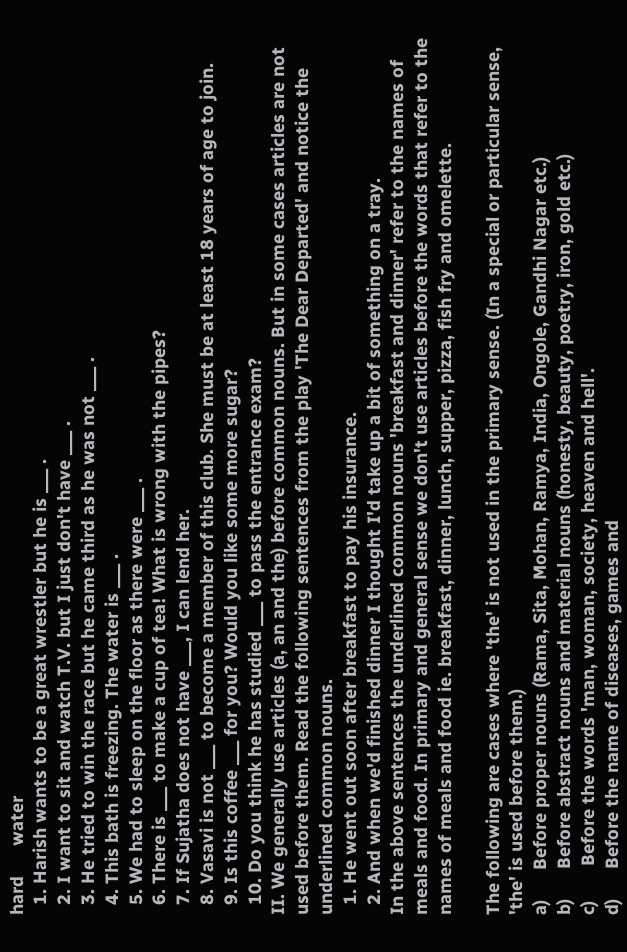hard      water
  1. Harish wants to be a great wrestler but he is ___ .
  2. I want to sit and watch T.V. but I just don't have ___ .
  3. He tried to win the race but he came third as he was not ___ .
  4. This bath is freezing. The water is ___ .
  5. We had to sleep on the floor as there were ___ .
  6. There is ___ to make a cup of tea! What is wrong with the pipes?
  7. If Sujatha does not have ___, I can lend her.
  8. Vasavi is not ___ to become a member of this club. She must be at least 18 years of age to join.
  9. Is this coffee ___ for you? Would you like some more sugar?
  10. Do you think he has studied ___ to pass the entrance exam?
II. We generally use articles (a, an and the) before common nouns. But in some cases articles are not used before them. Read the following sentences from the play 'The Dear Departed' and notice the underlined common nouns.
  1. He went out soon after breakfast to pay his insurance.
  2. And when we'd finished dinner I thought I'd take up a bit of something on a tray.
In the above sentences the underlined common nouns 'breakfast and dinner' refer to the names of meals and food. In primary and general sense we don't use articles before the words that refer to the names of meals and food ie. breakfast, dinner, lunch, supper, pizza, fish fry and omelette.

The following are cases where 'the' is not used in the primary sense. (In a special or particular sense, 'the' is used before them.)
a)      Before proper nouns (Rama, Sita, Mohan, Ramya, India, Ongole, Gandhi Nagar etc.)
b)      Before abstract nouns and material nouns (honesty, beauty, poetry, iron, gold etc.)
c)       Before the words 'man, woman, society, heaven and hell'.
d)      Before the name of diseases, games and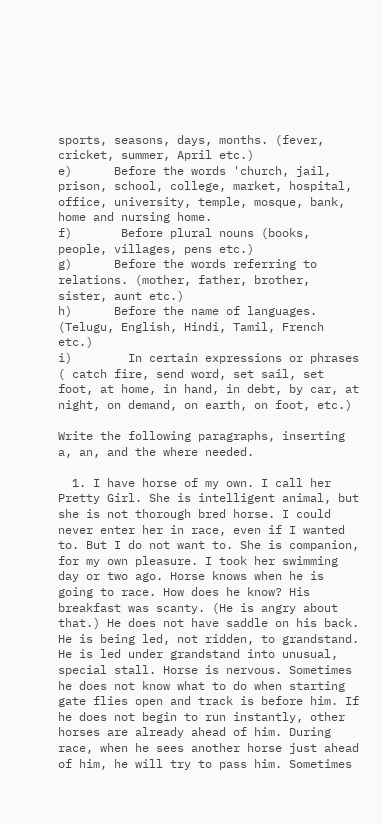sports, seasons, days, months. (fever, cricket, summer, April etc.)
e)      Before the words 'church, jail, prison, school, college, market, hospital, office, university, temple, mosque, bank, home and nursing home.
f)       Before plural nouns (books, people, villages, pens etc.)
g)      Before the words referring to relations. (mother, father, brother, sister, aunt etc.)
h)      Before the name of languages. (Telugu, English, Hindi, Tamil, French etc.)
i)        In certain expressions or phrases ( catch fire, send word, set sail, set foot, at home, in hand, in debt, by car, at night, on demand, on earth, on foot, etc.)

Write the following paragraphs, inserting a, an, and the where needed.

  1. I have horse of my own. I call her Pretty Girl. She is intelligent animal, but she is not thorough bred horse. I could never enter her in race, even if I wanted to. But I do not want to. She is companion, for my own pleasure. I took her swimming day or two ago. Horse knows when he is going to race. How does he know? His breakfast was scanty. (He is angry about that.) He does not have saddle on his back. He is being led, not ridden, to grandstand. He is led under grandstand into unusual, special stall. Horse is nervous. Sometimes he does not know what to do when starting gate flies open and track is before him. If he does not begin to run instantly, other horses are already ahead of him. During race, when he sees another horse just ahead of him, he will try to pass him. Sometimes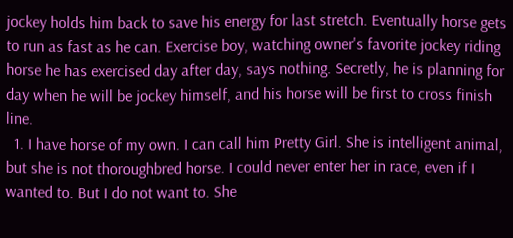jockey holds him back to save his energy for last stretch. Eventually horse gets to run as fast as he can. Exercise boy, watching owner's favorite jockey riding horse he has exercised day after day, says nothing. Secretly, he is planning for day when he will be jockey himself, and his horse will be first to cross finish line.
  1. I have horse of my own. I can call him Pretty Girl. She is intelligent animal, but she is not thoroughbred horse. I could never enter her in race, even if I wanted to. But I do not want to. She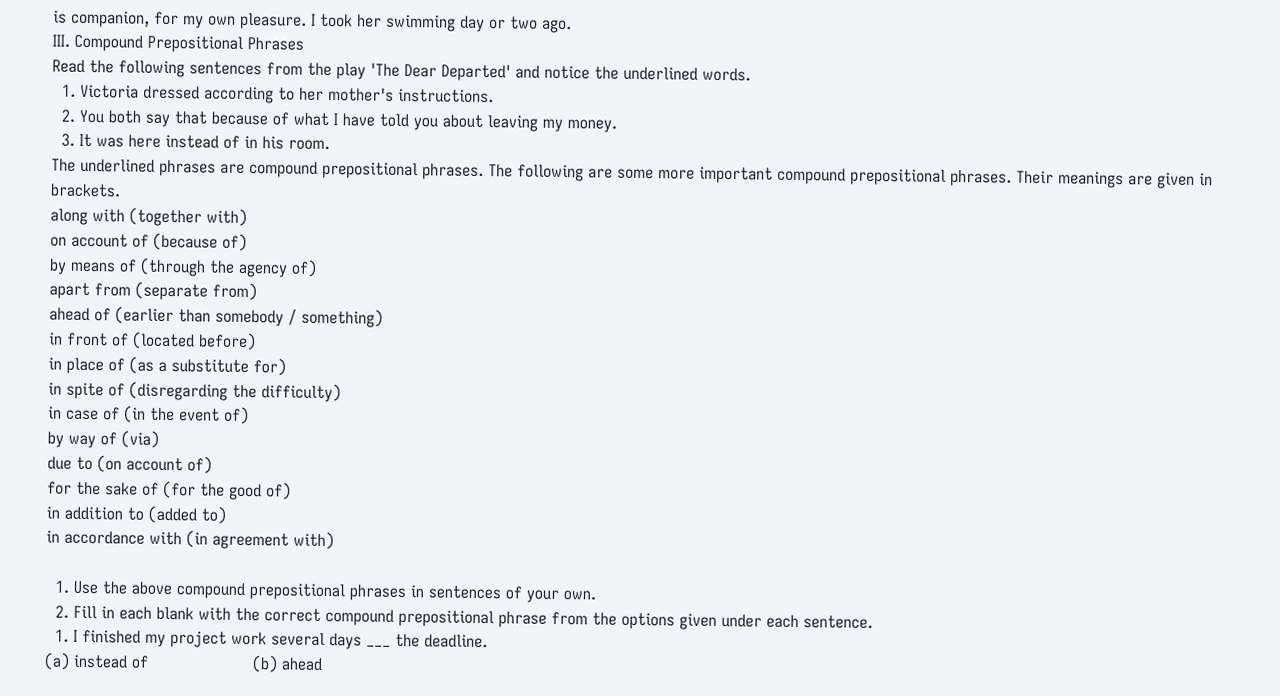is companion, for my own pleasure. I took her swimming day or two ago.
III. Compound Prepositional Phrases
Read the following sentences from the play 'The Dear Departed' and notice the underlined words.
  1. Victoria dressed according to her mother's instructions.
  2. You both say that because of what I have told you about leaving my money.
  3. It was here instead of in his room.
The underlined phrases are compound prepositional phrases. The following are some more important compound prepositional phrases. Their meanings are given in brackets.
along with (together with)
on account of (because of)
by means of (through the agency of)
apart from (separate from)
ahead of (earlier than somebody / something)
in front of (located before)
in place of (as a substitute for)
in spite of (disregarding the difficulty)
in case of (in the event of)
by way of (via)
due to (on account of)
for the sake of (for the good of)
in addition to (added to)
in accordance with (in agreement with)

  1. Use the above compound prepositional phrases in sentences of your own.
  2. Fill in each blank with the correct compound prepositional phrase from the options given under each sentence.
  1. I finished my project work several days ___ the deadline.
(a) instead of                     (b) ahead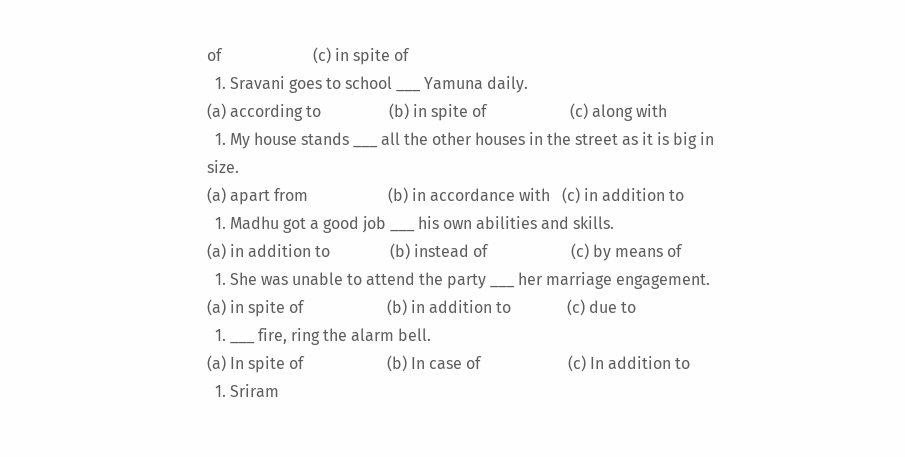of                       (c) in spite of
  1. Sravani goes to school ___ Yamuna daily.
(a) according to                 (b) in spite of                     (c) along with
  1. My house stands ___ all the other houses in the street as it is big in size.
(a) apart from                    (b) in accordance with   (c) in addition to
  1. Madhu got a good job ___ his own abilities and skills.
(a) in addition to               (b) instead of                     (c) by means of
  1. She was unable to attend the party ___ her marriage engagement.
(a) in spite of                     (b) in addition to              (c) due to
  1. ___ fire, ring the alarm bell.
(a) In spite of                     (b) In case of                      (c) In addition to
  1. Sriram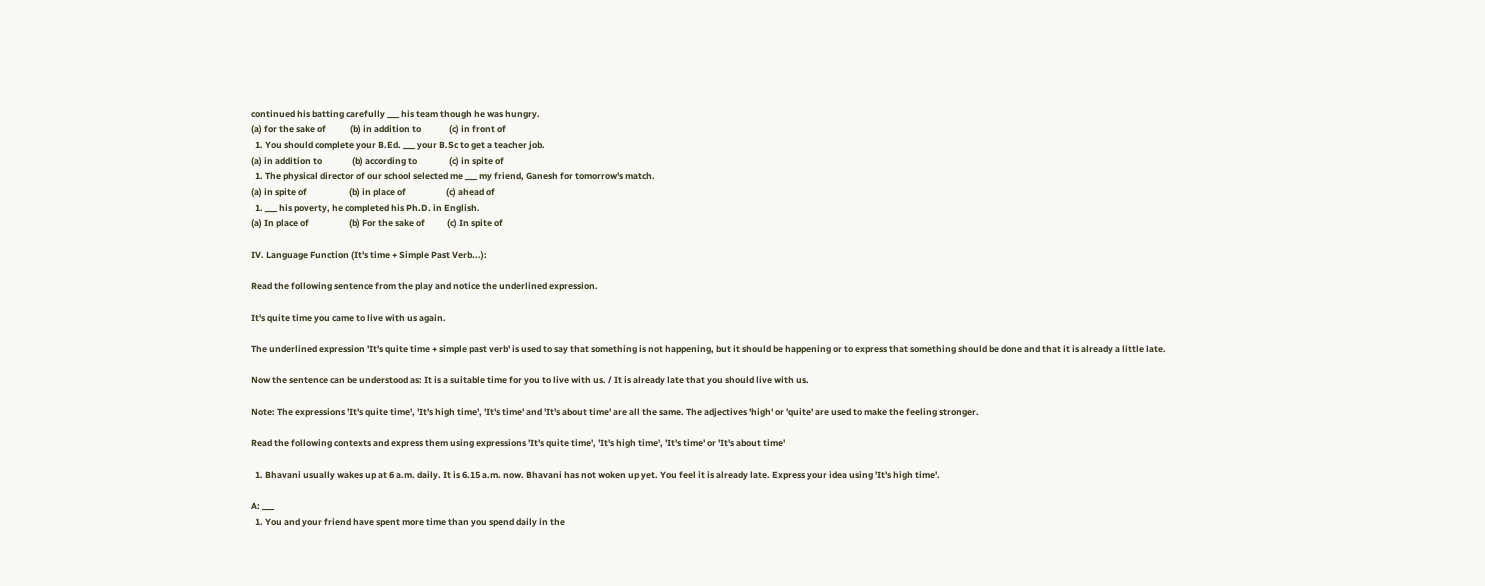continued his batting carefully ___ his team though he was hungry.
(a) for the sake of            (b) in addition to              (c) in front of
  1. You should complete your B.Ed. ___ your B.Sc to get a teacher job.
(a) in addition to               (b) according to                (c) in spite of
  1. The physical director of our school selected me ___ my friend, Ganesh for tomorrow's match.
(a) in spite of                     (b) in place of                    (c) ahead of
  1. ___ his poverty, he completed his Ph.D. in English.
(a) In place of                    (b) For the sake of           (c) In spite of

IV. Language Function (It's time + Simple Past Verb...):

Read the following sentence from the play and notice the underlined expression.

It's quite time you came to live with us again.

The underlined expression 'It's quite time + simple past verb' is used to say that something is not happening, but it should be happening or to express that something should be done and that it is already a little late.

Now the sentence can be understood as: It is a suitable time for you to live with us. / It is already late that you should live with us.

Note: The expressions 'It's quite time', 'It's high time', 'It's time' and 'It's about time' are all the same. The adjectives 'high' or 'quite' are used to make the feeling stronger.

Read the following contexts and express them using expressions 'It's quite time', 'It's high time', 'It's time' or 'It's about time'

  1. Bhavani usually wakes up at 6 a.m. daily. It is 6.15 a.m. now. Bhavani has not woken up yet. You feel it is already late. Express your idea using 'It's high time'.

A: ___
  1. You and your friend have spent more time than you spend daily in the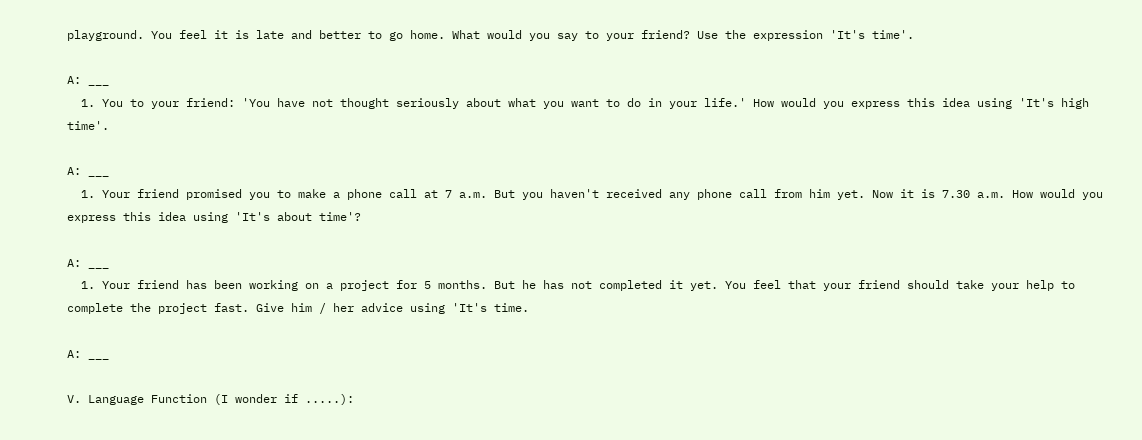playground. You feel it is late and better to go home. What would you say to your friend? Use the expression 'It's time'.

A: ___
  1. You to your friend: 'You have not thought seriously about what you want to do in your life.' How would you express this idea using 'It's high time'.

A: ___
  1. Your friend promised you to make a phone call at 7 a.m. But you haven't received any phone call from him yet. Now it is 7.30 a.m. How would you express this idea using 'It's about time'?

A: ___
  1. Your friend has been working on a project for 5 months. But he has not completed it yet. You feel that your friend should take your help to complete the project fast. Give him / her advice using 'It's time.

A: ___

V. Language Function (I wonder if .....):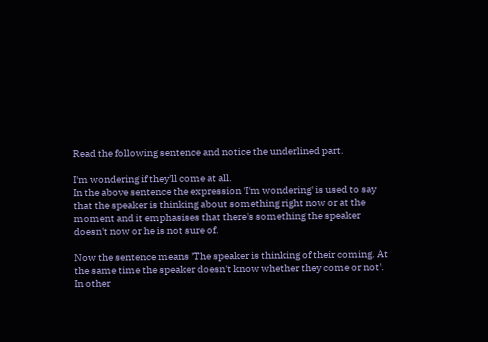Read the following sentence and notice the underlined part.

I'm wondering if they'll come at all.
In the above sentence the expression 'I'm wondering' is used to say that the speaker is thinking about something right now or at the moment and it emphasises that there's something the speaker doesn't now or he is not sure of.

Now the sentence means 'The speaker is thinking of their coming. At the same time the speaker doesn't know whether they come or not'. In other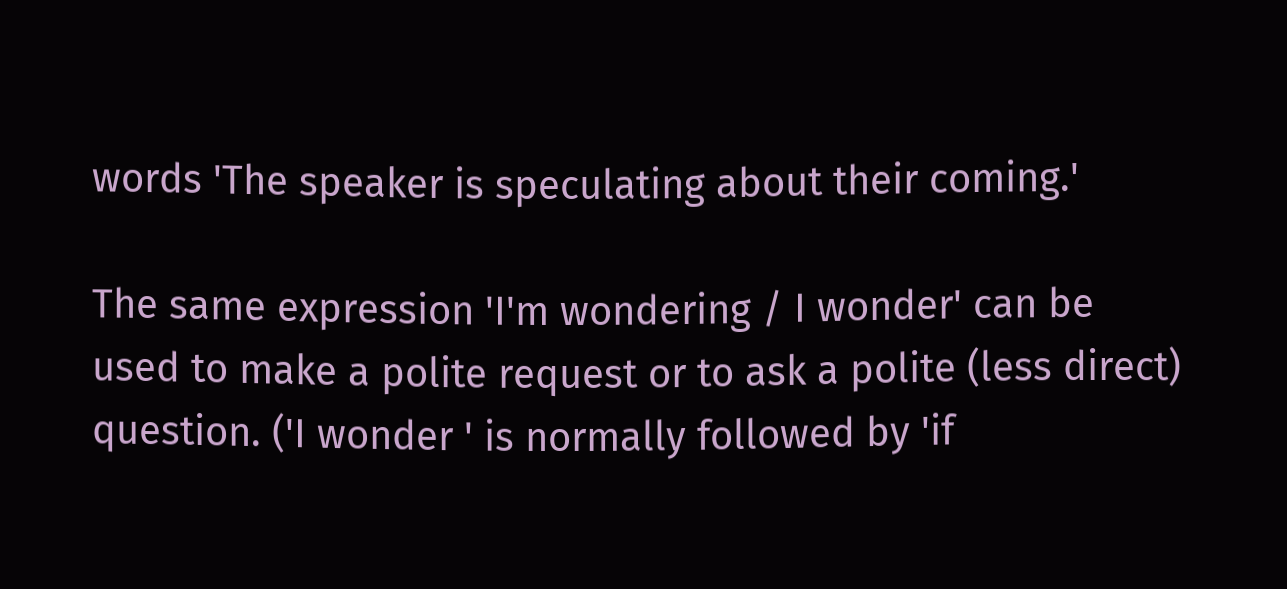words 'The speaker is speculating about their coming.'

The same expression 'I'm wondering / I wonder' can be used to make a polite request or to ask a polite (less direct) question. ('I wonder ' is normally followed by 'if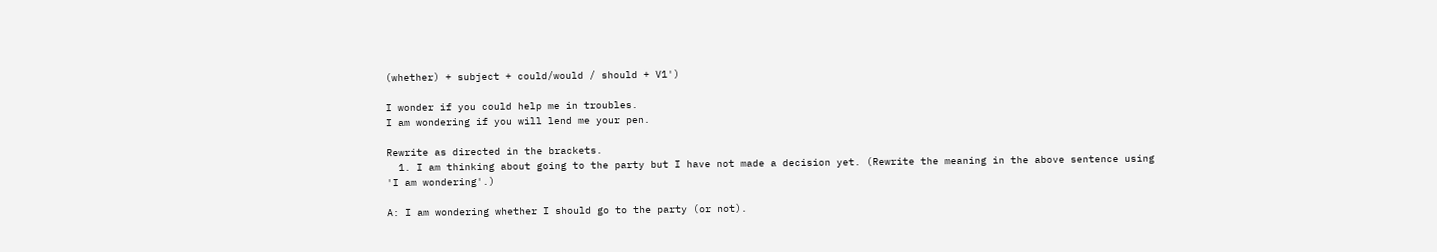(whether) + subject + could/would / should + V1')

I wonder if you could help me in troubles.
I am wondering if you will lend me your pen.

Rewrite as directed in the brackets.
  1. I am thinking about going to the party but I have not made a decision yet. (Rewrite the meaning in the above sentence using 'I am wondering'.)

A: I am wondering whether I should go to the party (or not).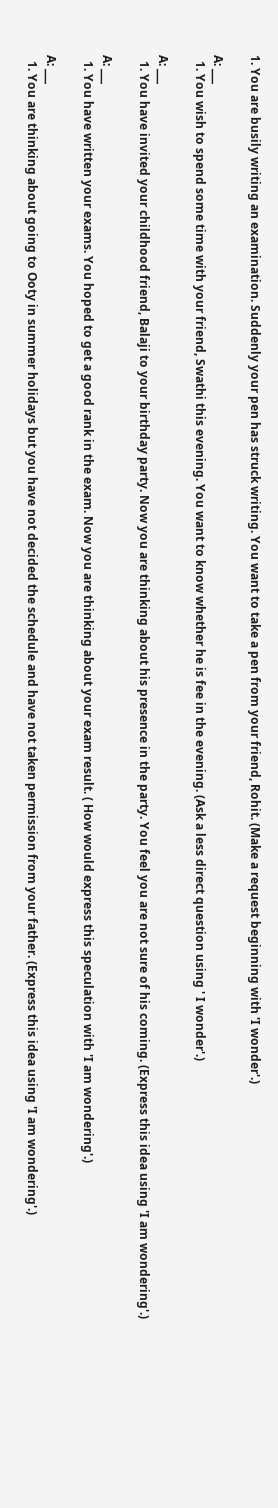1. You are busily writing an examination. Suddenly your pen has struck writing. You want to take a pen from your friend, Rohit. (Make a request beginning with 'I wonder'.)

A: ___
  1. You wish to spend some time with your friend, Swathi this evening. You want to know whether he is fee in the evening. (Ask a less direct question using ' I wonder'.)

A: ___
  1. You have invited your childhood friend, Balaji to your birthday party. Now you are thinking about his presence in the party. You feel you are not sure of his coming. (Express this idea using 'I am wondering'.)

A: ___
  1. You have written your exams. You hoped to get a good rank in the exam. Now you are thinking about your exam result. ( How would express this speculation with 'I am wondering'.)

A: ___
  1. You are thinking about going to Ooty in summer holidays but you have not decided the schedule and have not taken permission from your father. (Express this idea using 'I am wondering'.)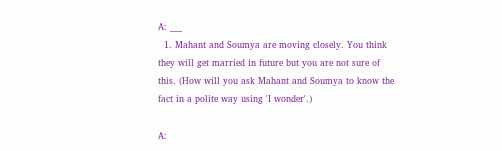A: ___
  1. Mahant and Soumya are moving closely. You think they will get married in future but you are not sure of this. (How will you ask Mahant and Soumya to know the fact in a polite way using 'I wonder'.)

A: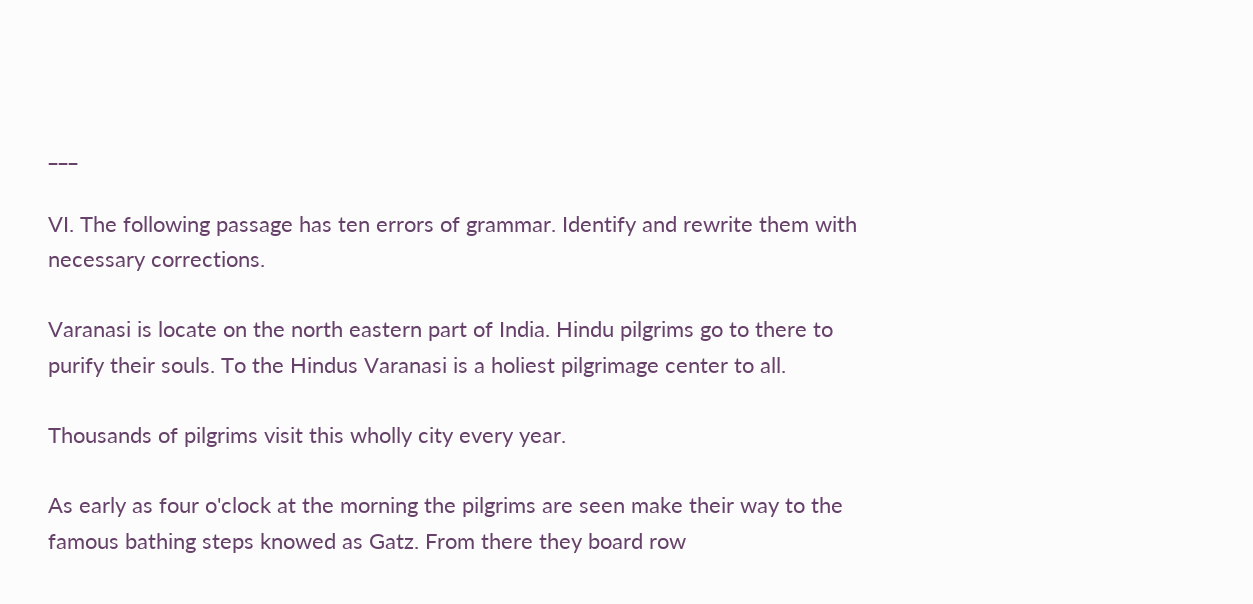___

VI. The following passage has ten errors of grammar. Identify and rewrite them with necessary corrections.

Varanasi is locate on the north eastern part of India. Hindu pilgrims go to there to purify their souls. To the Hindus Varanasi is a holiest pilgrimage center to all.

Thousands of pilgrims visit this wholly city every year.

As early as four o'clock at the morning the pilgrims are seen make their way to the famous bathing steps knowed as Gatz. From there they board row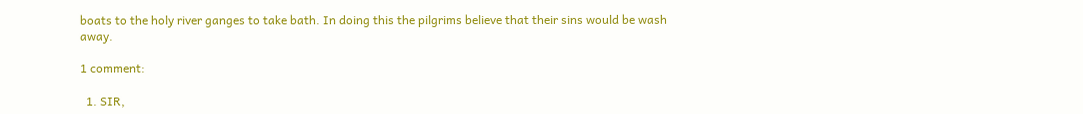boats to the holy river ganges to take bath. In doing this the pilgrims believe that their sins would be wash away.

1 comment:

  1. SIR,